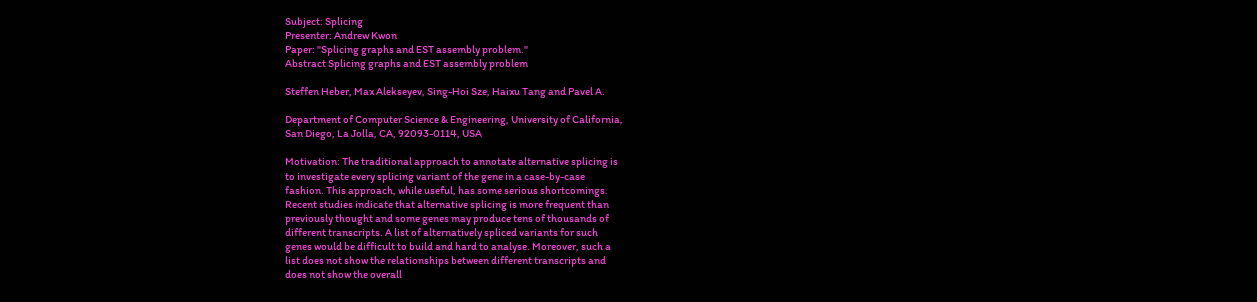Subject: Splicing
Presenter: Andrew Kwon
Paper: "Splicing graphs and EST assembly problem."
Abstract Splicing graphs and EST assembly problem

Steffen Heber, Max Alekseyev, Sing-Hoi Sze, Haixu Tang and Pavel A.

Department of Computer Science & Engineering, University of California,
San Diego, La Jolla, CA, 92093-0114, USA

Motivation: The traditional approach to annotate alternative splicing is
to investigate every splicing variant of the gene in a case-by-case
fashion. This approach, while useful, has some serious shortcomings.
Recent studies indicate that alternative splicing is more frequent than
previously thought and some genes may produce tens of thousands of
different transcripts. A list of alternatively spliced variants for such
genes would be difficult to build and hard to analyse. Moreover, such a
list does not show the relationships between different transcripts and
does not show the overall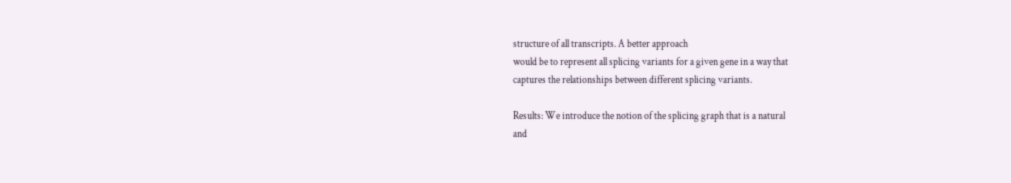structure of all transcripts. A better approach
would be to represent all splicing variants for a given gene in a way that
captures the relationships between different splicing variants.

Results: We introduce the notion of the splicing graph that is a natural
and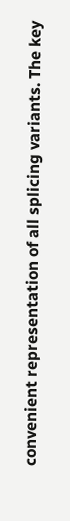convenient representation of all splicing variants. The key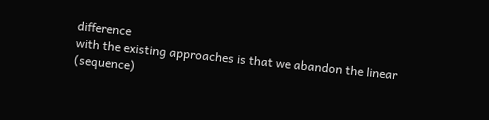difference
with the existing approaches is that we abandon the linear (sequence)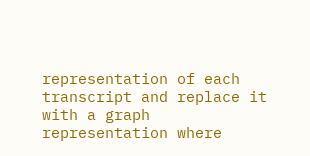representation of each transcript and replace it with a graph
representation where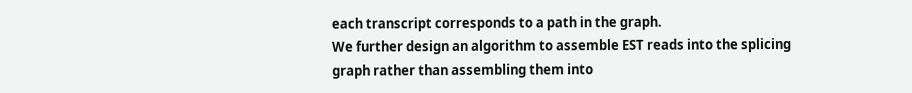each transcript corresponds to a path in the graph.
We further design an algorithm to assemble EST reads into the splicing
graph rather than assembling them into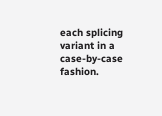each splicing variant in a
case-by-case fashion.